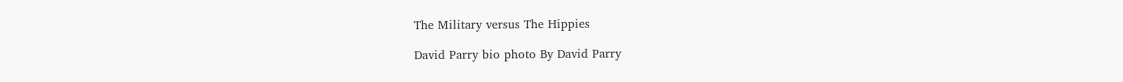The Military versus The Hippies

David Parry bio photo By David Parry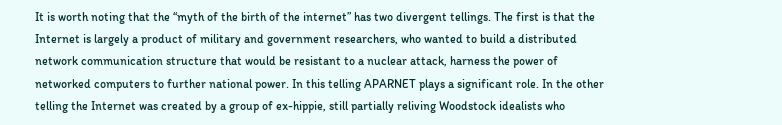It is worth noting that the “myth of the birth of the internet” has two divergent tellings. The first is that the Internet is largely a product of military and government researchers, who wanted to build a distributed network communication structure that would be resistant to a nuclear attack, harness the power of networked computers to further national power. In this telling APARNET plays a significant role. In the other telling the Internet was created by a group of ex-hippie, still partially reliving Woodstock idealists who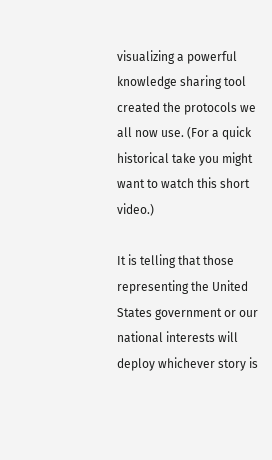visualizing a powerful knowledge sharing tool created the protocols we all now use. (For a quick historical take you might want to watch this short video.)

It is telling that those representing the United States government or our national interests will deploy whichever story is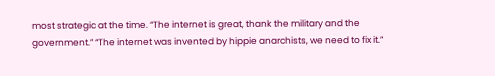most strategic at the time. “The internet is great, thank the military and the government.” “The internet was invented by hippie anarchists, we need to fix it.”